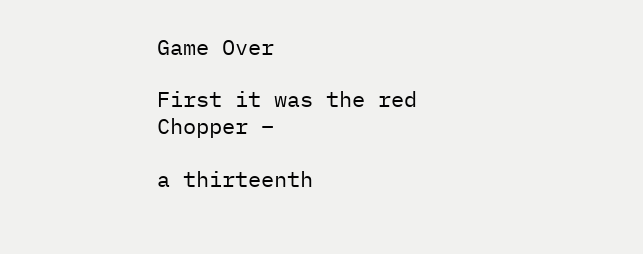Game Over

First it was the red Chopper –

a thirteenth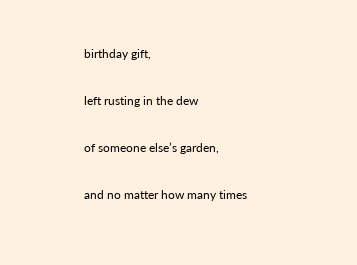birthday gift,

left rusting in the dew

of someone else’s garden,

and no matter how many times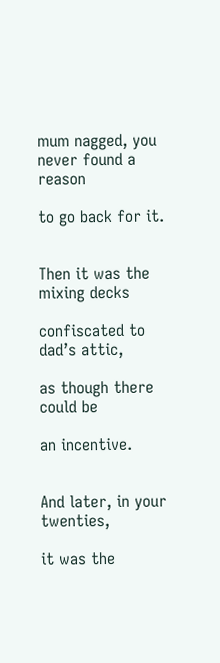mum nagged, you never found a reason

to go back for it.


Then it was the mixing decks

confiscated to dad’s attic,

as though there could be

an incentive.


And later, in your twenties,

it was the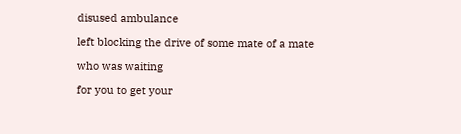disused ambulance

left blocking the drive of some mate of a mate

who was waiting

for you to get your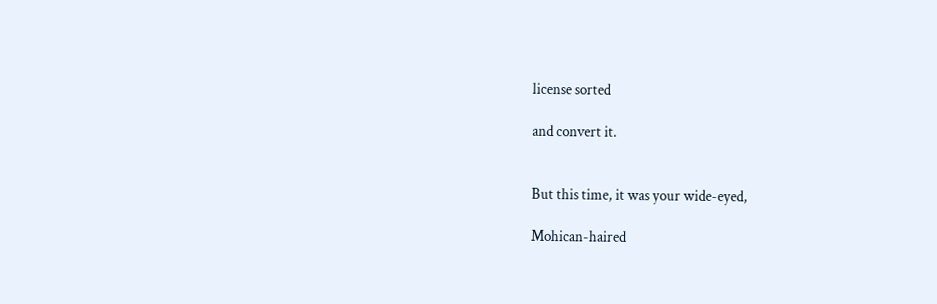license sorted

and convert it.


But this time, it was your wide-eyed,

Mohican-haired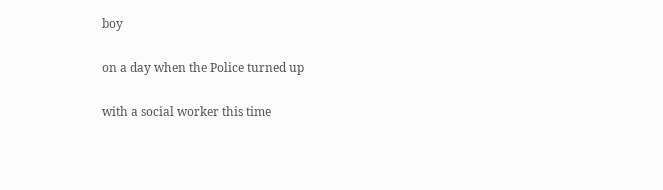boy

on a day when the Police turned up

with a social worker this time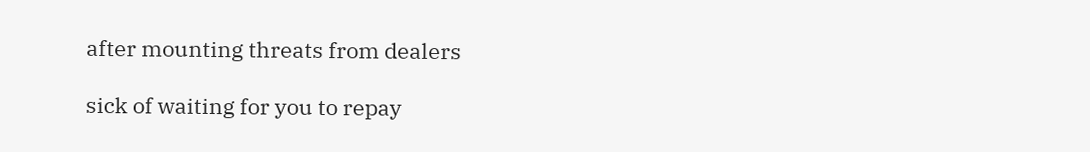after mounting threats from dealers

sick of waiting for you to repay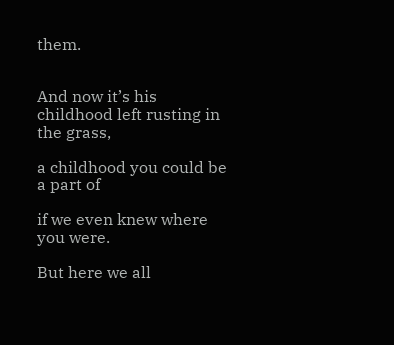them.


And now it’s his childhood left rusting in the grass,

a childhood you could be a part of

if we even knew where you were.

But here we all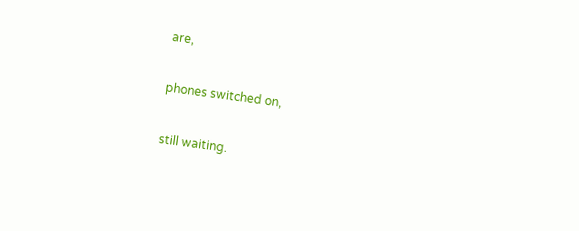are,

phones switched on,

still waiting.